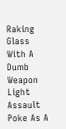Raking Glass With A Dumb Weapon Light Assault Poke As A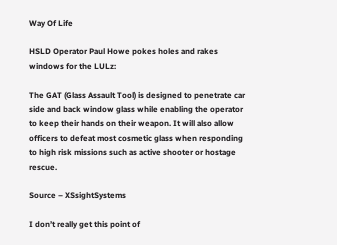Way Of Life

HSLD Operator Paul Howe pokes holes and rakes windows for the LULz:

The GAT (Glass Assault Tool) is designed to penetrate car side and back window glass while enabling the operator to keep their hands on their weapon. It will also allow officers to defeat most cosmetic glass when responding to high risk missions such as active shooter or hostage rescue.

Source – XSsightSystems

I don’t really get this point of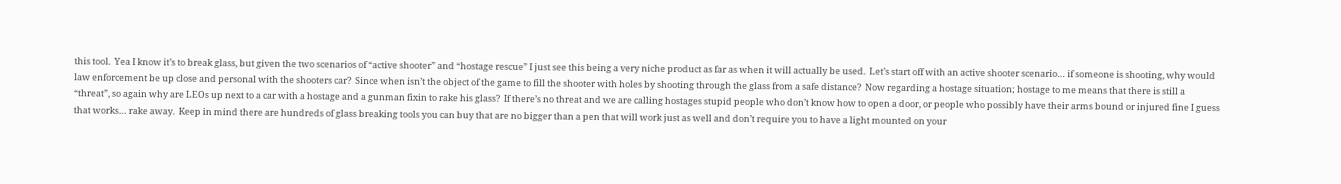this tool.  Yea I know it’s to break glass, but given the two scenarios of “active shooter” and “hostage rescue” I just see this being a very niche product as far as when it will actually be used.  Let’s start off with an active shooter scenario… if someone is shooting, why would law enforcement be up close and personal with the shooters car?  Since when isn’t the object of the game to fill the shooter with holes by shooting through the glass from a safe distance?  Now regarding a hostage situation; hostage to me means that there is still a “threat”, so again why are LEOs up next to a car with a hostage and a gunman fixin to rake his glass?  If there’s no threat and we are calling hostages stupid people who don’t know how to open a door, or people who possibly have their arms bound or injured fine I guess that works… rake away.  Keep in mind there are hundreds of glass breaking tools you can buy that are no bigger than a pen that will work just as well and don’t require you to have a light mounted on your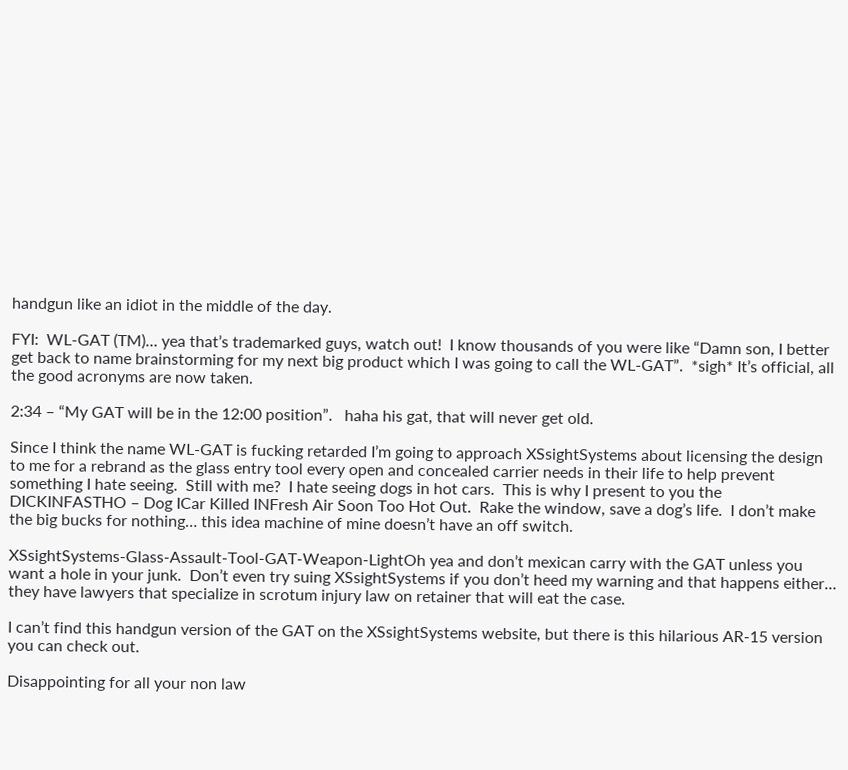handgun like an idiot in the middle of the day.

FYI:  WL-GAT (TM)… yea that’s trademarked guys, watch out!  I know thousands of you were like “Damn son, I better get back to name brainstorming for my next big product which I was going to call the WL-GAT”.  *sigh* It’s official, all the good acronyms are now taken.

2:34 – “My GAT will be in the 12:00 position”.   haha his gat, that will never get old.

Since I think the name WL-GAT is fucking retarded I’m going to approach XSsightSystems about licensing the design to me for a rebrand as the glass entry tool every open and concealed carrier needs in their life to help prevent something I hate seeing.  Still with me?  I hate seeing dogs in hot cars.  This is why I present to you the DICKINFASTHO – Dog ICar Killed INFresh Air Soon Too Hot Out.  Rake the window, save a dog’s life.  I don’t make the big bucks for nothing… this idea machine of mine doesn’t have an off switch.

XSsightSystems-Glass-Assault-Tool-GAT-Weapon-LightOh yea and don’t mexican carry with the GAT unless you want a hole in your junk.  Don’t even try suing XSsightSystems if you don’t heed my warning and that happens either… they have lawyers that specialize in scrotum injury law on retainer that will eat the case.

I can’t find this handgun version of the GAT on the XSsightSystems website, but there is this hilarious AR-15 version you can check out.

Disappointing for all your non law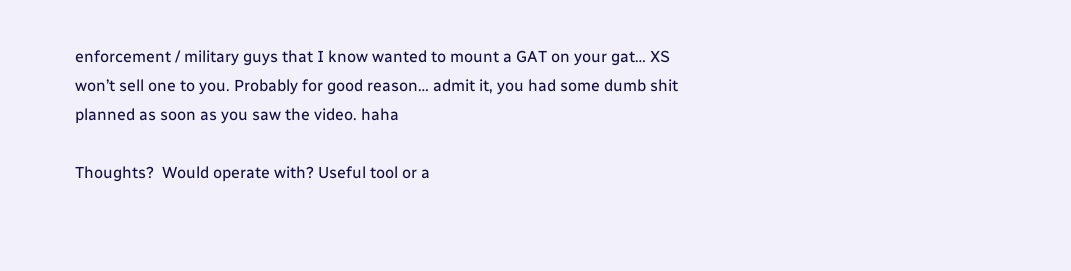enforcement / military guys that I know wanted to mount a GAT on your gat… XS won’t sell one to you. Probably for good reason… admit it, you had some dumb shit planned as soon as you saw the video. haha

Thoughts?  Would operate with? Useful tool or a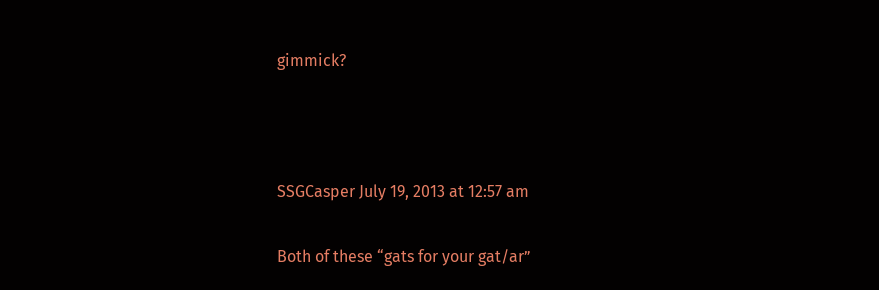gimmick?



SSGCasper July 19, 2013 at 12:57 am

Both of these “gats for your gat/ar”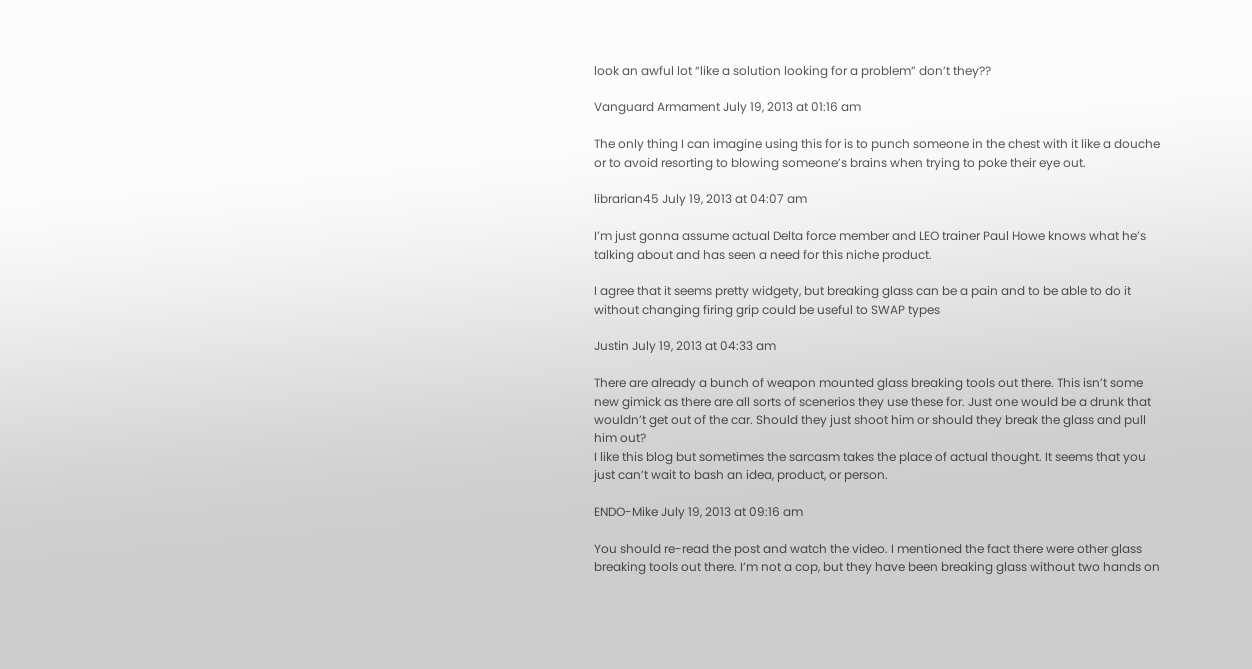look an awful lot “like a solution looking for a problem” don’t they??

Vanguard Armament July 19, 2013 at 01:16 am

The only thing I can imagine using this for is to punch someone in the chest with it like a douche or to avoid resorting to blowing someone’s brains when trying to poke their eye out.

librarian45 July 19, 2013 at 04:07 am

I’m just gonna assume actual Delta force member and LEO trainer Paul Howe knows what he’s talking about and has seen a need for this niche product.

I agree that it seems pretty widgety, but breaking glass can be a pain and to be able to do it without changing firing grip could be useful to SWAP types

Justin July 19, 2013 at 04:33 am

There are already a bunch of weapon mounted glass breaking tools out there. This isn’t some new gimick as there are all sorts of scenerios they use these for. Just one would be a drunk that wouldn’t get out of the car. Should they just shoot him or should they break the glass and pull him out?
I like this blog but sometimes the sarcasm takes the place of actual thought. It seems that you just can’t wait to bash an idea, product, or person.

ENDO-Mike July 19, 2013 at 09:16 am

You should re-read the post and watch the video. I mentioned the fact there were other glass breaking tools out there. I’m not a cop, but they have been breaking glass without two hands on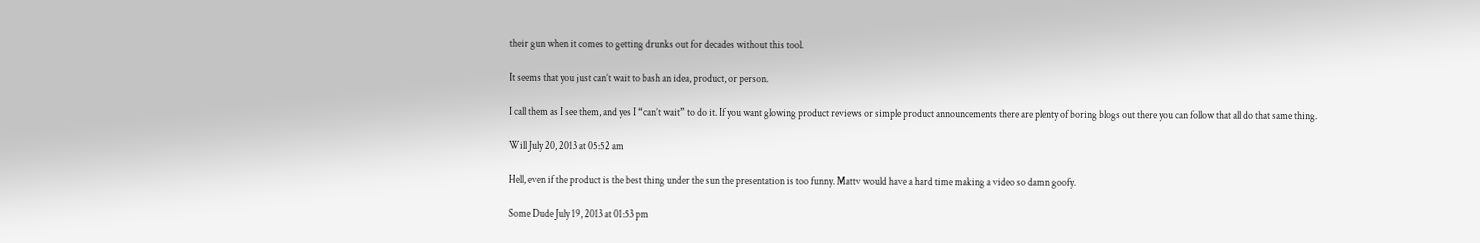their gun when it comes to getting drunks out for decades without this tool.

It seems that you just can’t wait to bash an idea, product, or person.

I call them as I see them, and yes I “can’t wait” to do it. If you want glowing product reviews or simple product announcements there are plenty of boring blogs out there you can follow that all do that same thing.

Will July 20, 2013 at 05:52 am

Hell, even if the product is the best thing under the sun the presentation is too funny. Mattv would have a hard time making a video so damn goofy.

Some Dude July 19, 2013 at 01:53 pm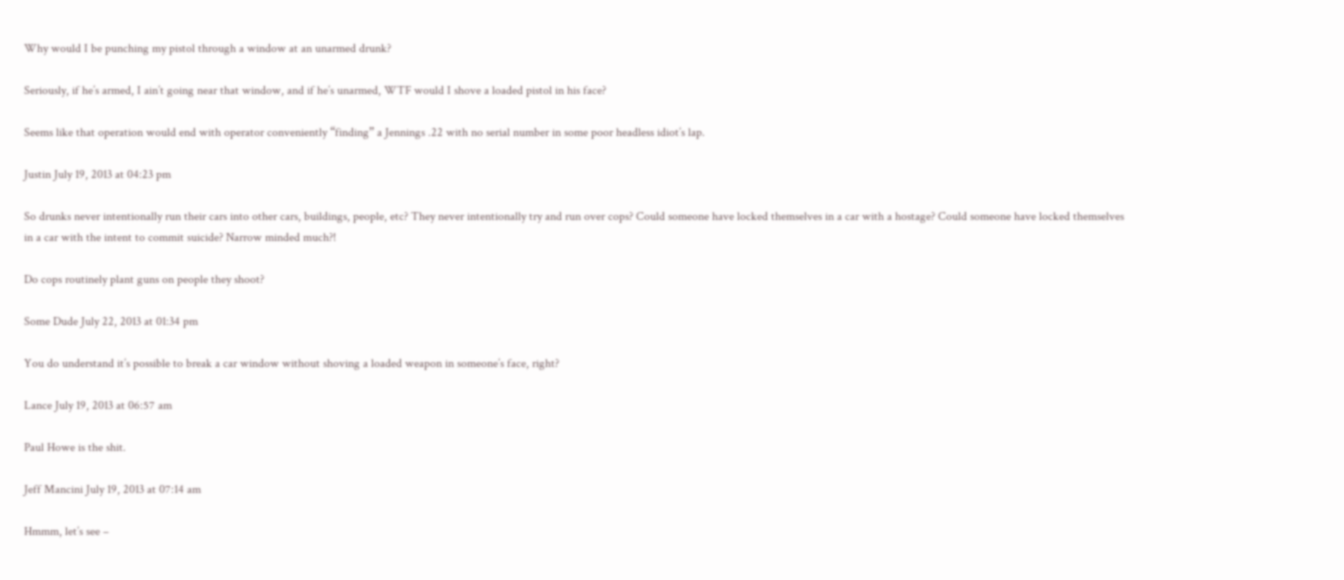Why would I be punching my pistol through a window at an unarmed drunk?

Seriously, if he’s armed, I ain’t going near that window, and if he’s unarmed, WTF would I shove a loaded pistol in his face?

Seems like that operation would end with operator conveniently “finding” a Jennings .22 with no serial number in some poor headless idiot’s lap.

Justin July 19, 2013 at 04:23 pm

So drunks never intentionally run their cars into other cars, buildings, people, etc? They never intentionally try and run over cops? Could someone have locked themselves in a car with a hostage? Could someone have locked themselves in a car with the intent to commit suicide? Narrow minded much?!

Do cops routinely plant guns on people they shoot?

Some Dude July 22, 2013 at 01:34 pm

You do understand it’s possible to break a car window without shoving a loaded weapon in someone’s face, right?

Lance July 19, 2013 at 06:57 am

Paul Howe is the shit.

Jeff Mancini July 19, 2013 at 07:14 am

Hmmm, let’s see –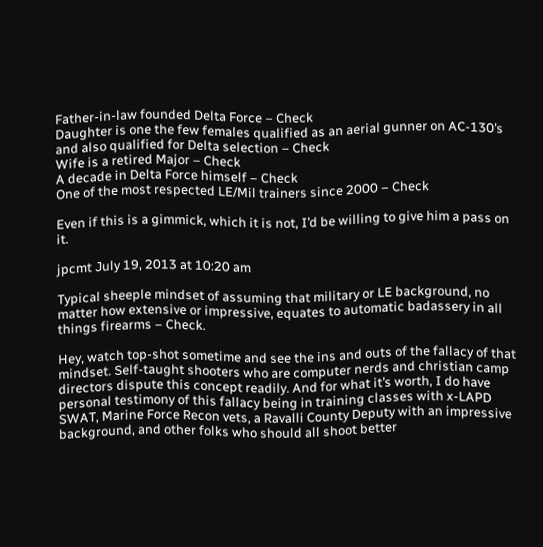Father-in-law founded Delta Force – Check
Daughter is one the few females qualified as an aerial gunner on AC-130’s and also qualified for Delta selection – Check
Wife is a retired Major – Check
A decade in Delta Force himself – Check
One of the most respected LE/Mil trainers since 2000 – Check

Even if this is a gimmick, which it is not, I’d be willing to give him a pass on it.

jpcmt July 19, 2013 at 10:20 am

Typical sheeple mindset of assuming that military or LE background, no matter how extensive or impressive, equates to automatic badassery in all things firearms – Check.

Hey, watch top-shot sometime and see the ins and outs of the fallacy of that mindset. Self-taught shooters who are computer nerds and christian camp directors dispute this concept readily. And for what it’s worth, I do have personal testimony of this fallacy being in training classes with x-LAPD SWAT, Marine Force Recon vets, a Ravalli County Deputy with an impressive background, and other folks who should all shoot better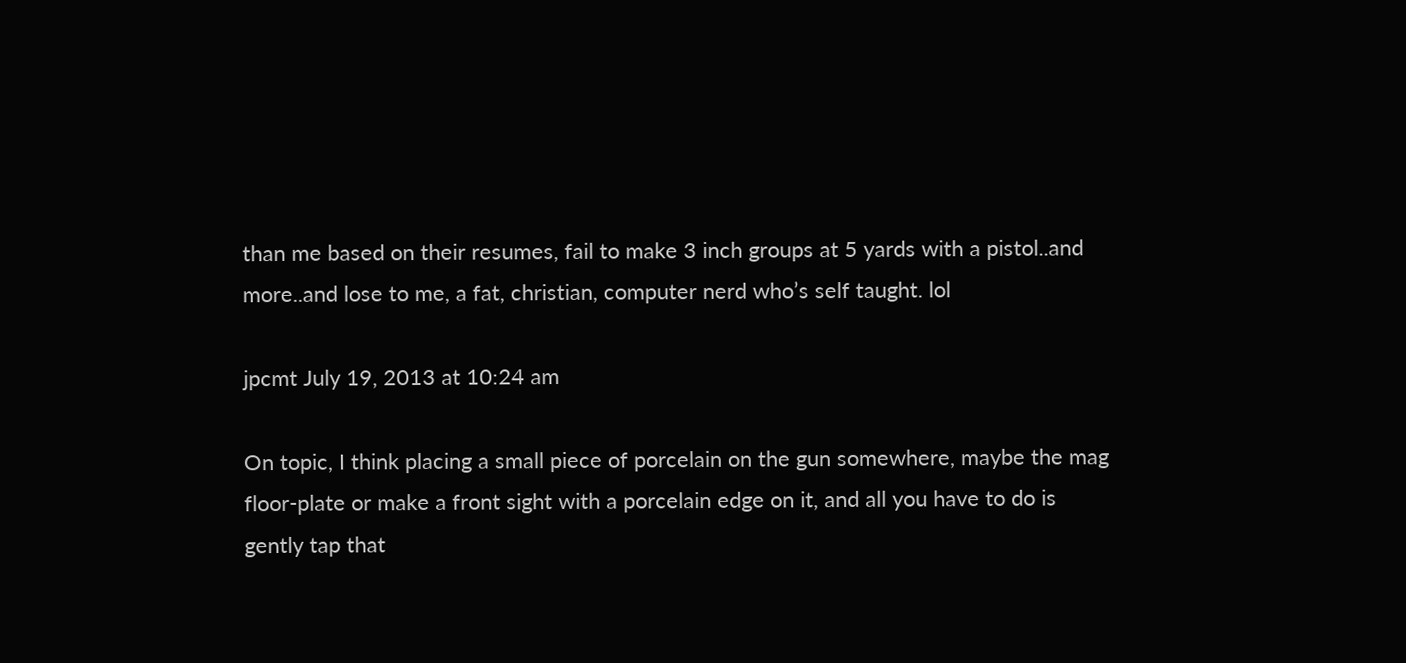than me based on their resumes, fail to make 3 inch groups at 5 yards with a pistol..and more..and lose to me, a fat, christian, computer nerd who’s self taught. lol

jpcmt July 19, 2013 at 10:24 am

On topic, I think placing a small piece of porcelain on the gun somewhere, maybe the mag floor-plate or make a front sight with a porcelain edge on it, and all you have to do is gently tap that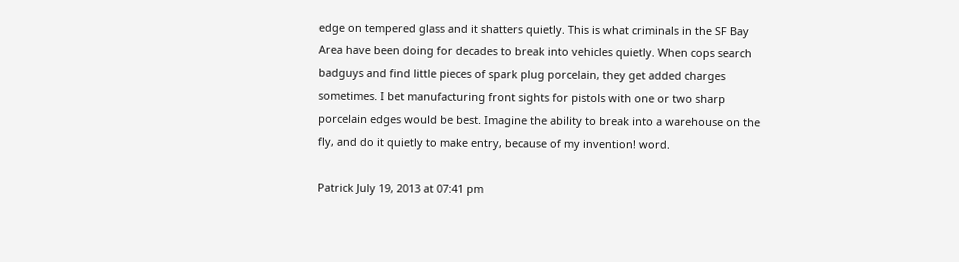edge on tempered glass and it shatters quietly. This is what criminals in the SF Bay Area have been doing for decades to break into vehicles quietly. When cops search badguys and find little pieces of spark plug porcelain, they get added charges sometimes. I bet manufacturing front sights for pistols with one or two sharp porcelain edges would be best. Imagine the ability to break into a warehouse on the fly, and do it quietly to make entry, because of my invention! word.

Patrick July 19, 2013 at 07:41 pm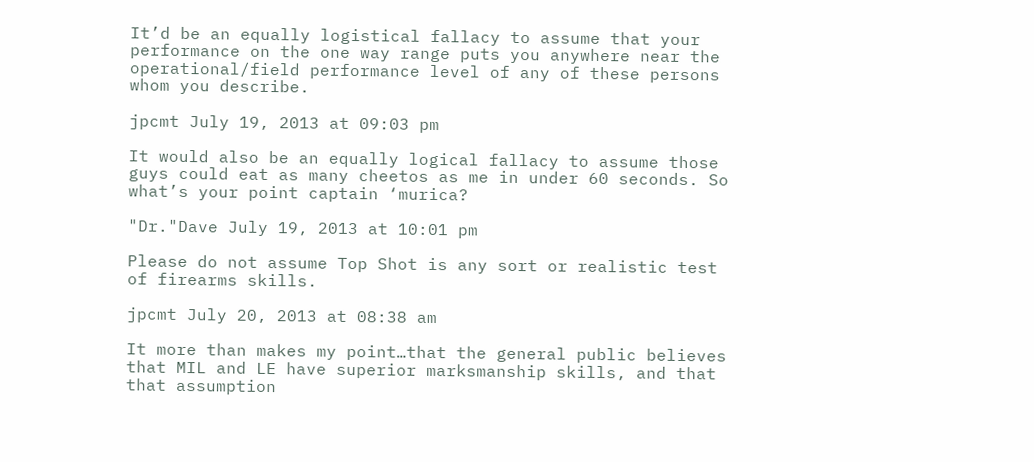It’d be an equally logistical fallacy to assume that your performance on the one way range puts you anywhere near the operational/field performance level of any of these persons whom you describe.

jpcmt July 19, 2013 at 09:03 pm

It would also be an equally logical fallacy to assume those guys could eat as many cheetos as me in under 60 seconds. So what’s your point captain ‘murica?

"Dr."Dave July 19, 2013 at 10:01 pm

Please do not assume Top Shot is any sort or realistic test of firearms skills.

jpcmt July 20, 2013 at 08:38 am

It more than makes my point…that the general public believes that MIL and LE have superior marksmanship skills, and that that assumption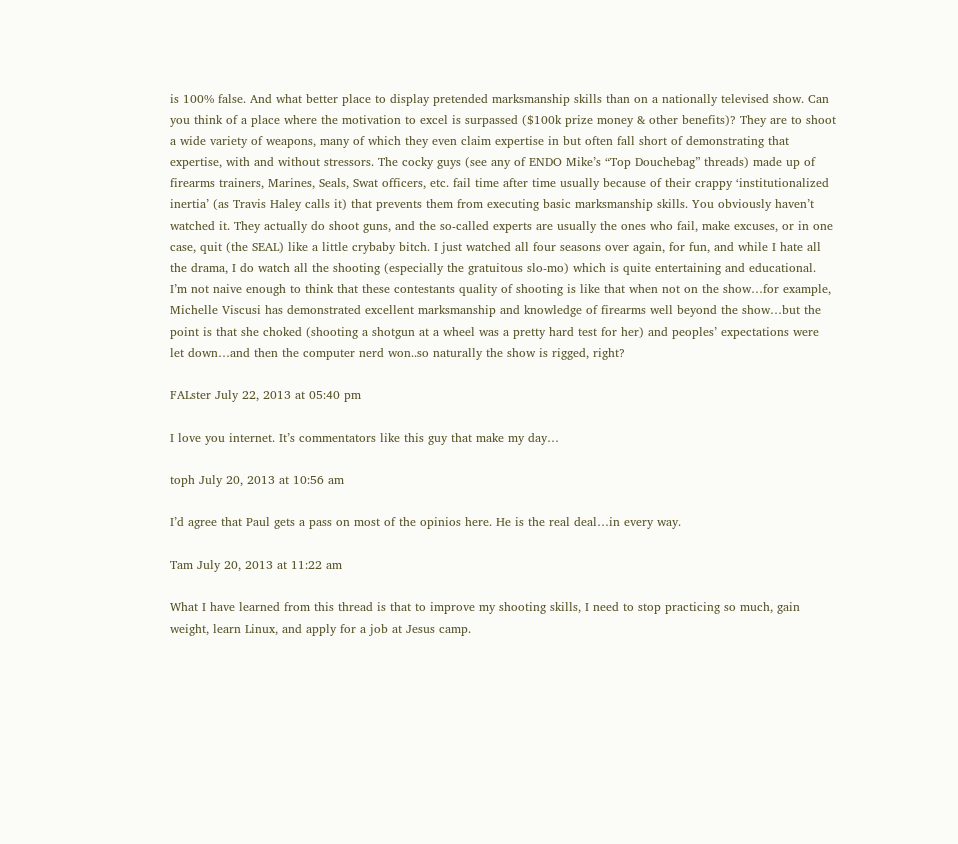is 100% false. And what better place to display pretended marksmanship skills than on a nationally televised show. Can you think of a place where the motivation to excel is surpassed ($100k prize money & other benefits)? They are to shoot a wide variety of weapons, many of which they even claim expertise in but often fall short of demonstrating that expertise, with and without stressors. The cocky guys (see any of ENDO Mike’s “Top Douchebag” threads) made up of firearms trainers, Marines, Seals, Swat officers, etc. fail time after time usually because of their crappy ‘institutionalized inertia’ (as Travis Haley calls it) that prevents them from executing basic marksmanship skills. You obviously haven’t watched it. They actually do shoot guns, and the so-called experts are usually the ones who fail, make excuses, or in one case, quit (the SEAL) like a little crybaby bitch. I just watched all four seasons over again, for fun, and while I hate all the drama, I do watch all the shooting (especially the gratuitous slo-mo) which is quite entertaining and educational. I’m not naive enough to think that these contestants quality of shooting is like that when not on the show…for example, Michelle Viscusi has demonstrated excellent marksmanship and knowledge of firearms well beyond the show…but the point is that she choked (shooting a shotgun at a wheel was a pretty hard test for her) and peoples’ expectations were let down…and then the computer nerd won..so naturally the show is rigged, right?

FALster July 22, 2013 at 05:40 pm

I love you internet. It’s commentators like this guy that make my day…

toph July 20, 2013 at 10:56 am

I’d agree that Paul gets a pass on most of the opinios here. He is the real deal…in every way.

Tam July 20, 2013 at 11:22 am

What I have learned from this thread is that to improve my shooting skills, I need to stop practicing so much, gain weight, learn Linux, and apply for a job at Jesus camp.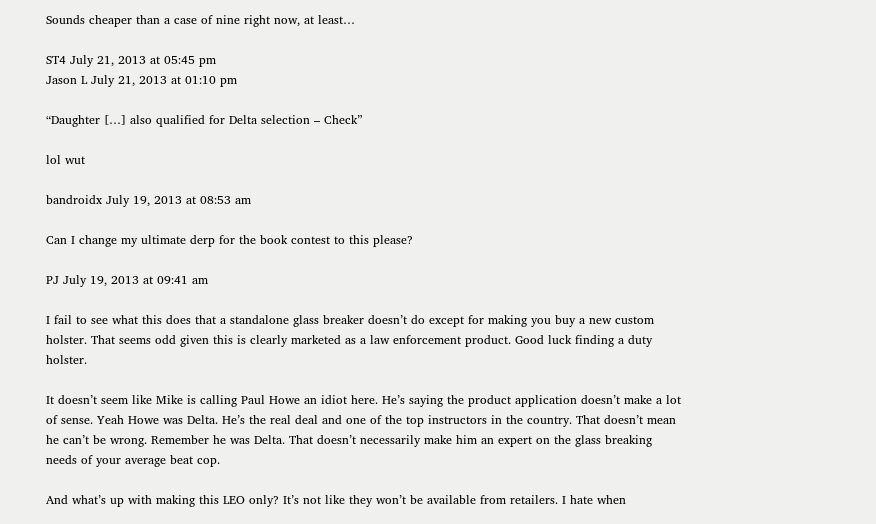Sounds cheaper than a case of nine right now, at least…

ST4 July 21, 2013 at 05:45 pm
Jason L July 21, 2013 at 01:10 pm

“Daughter […] also qualified for Delta selection – Check”

lol wut

bandroidx July 19, 2013 at 08:53 am

Can I change my ultimate derp for the book contest to this please?

PJ July 19, 2013 at 09:41 am

I fail to see what this does that a standalone glass breaker doesn’t do except for making you buy a new custom holster. That seems odd given this is clearly marketed as a law enforcement product. Good luck finding a duty holster.

It doesn’t seem like Mike is calling Paul Howe an idiot here. He’s saying the product application doesn’t make a lot of sense. Yeah Howe was Delta. He’s the real deal and one of the top instructors in the country. That doesn’t mean he can’t be wrong. Remember he was Delta. That doesn’t necessarily make him an expert on the glass breaking needs of your average beat cop.

And what’s up with making this LEO only? It’s not like they won’t be available from retailers. I hate when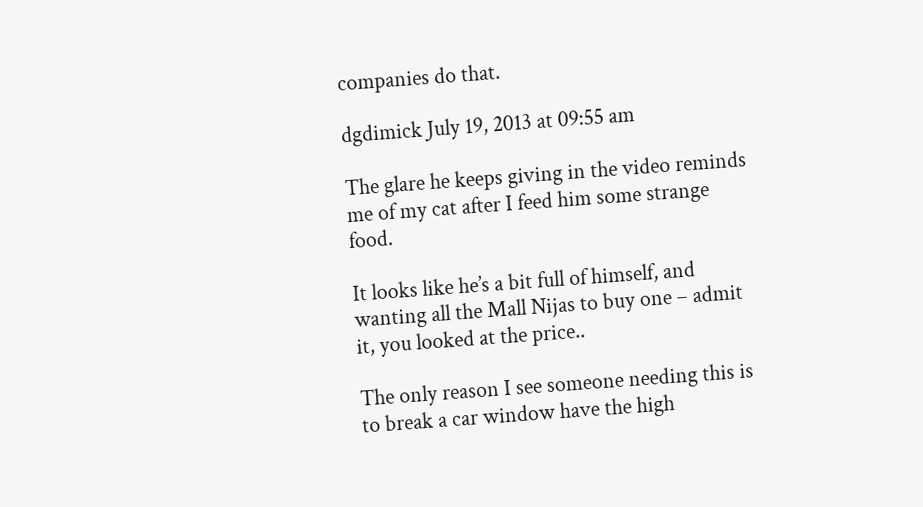companies do that.

dgdimick July 19, 2013 at 09:55 am

The glare he keeps giving in the video reminds me of my cat after I feed him some strange food.

It looks like he’s a bit full of himself, and wanting all the Mall Nijas to buy one – admit it, you looked at the price..

The only reason I see someone needing this is to break a car window have the high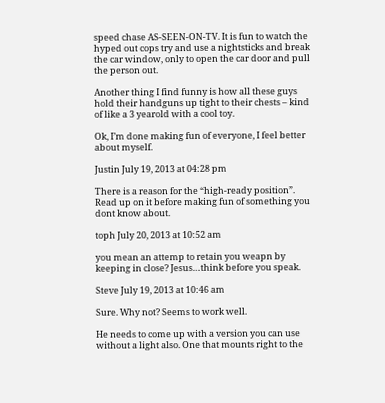speed chase AS-SEEN-ON-TV. It is fun to watch the hyped out cops try and use a nightsticks and break the car window, only to open the car door and pull the person out.

Another thing I find funny is how all these guys hold their handguns up tight to their chests – kind of like a 3 yearold with a cool toy.

Ok, I’m done making fun of everyone, I feel better about myself.

Justin July 19, 2013 at 04:28 pm

There is a reason for the “high-ready position”. Read up on it before making fun of something you dont know about.

toph July 20, 2013 at 10:52 am

you mean an attemp to retain you weapn by keeping in close? Jesus…think before you speak.

Steve July 19, 2013 at 10:46 am

Sure. Why not? Seems to work well.

He needs to come up with a version you can use without a light also. One that mounts right to the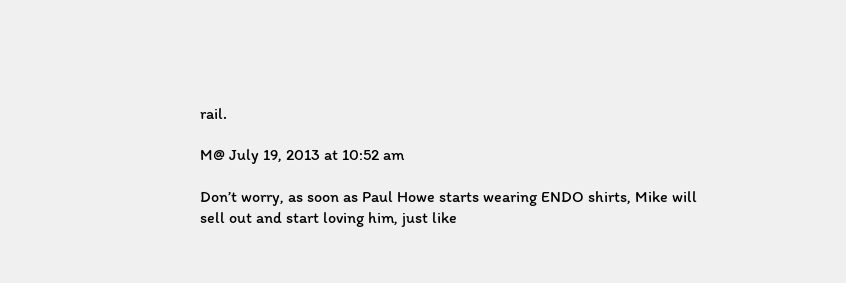rail.

M@ July 19, 2013 at 10:52 am

Don’t worry, as soon as Paul Howe starts wearing ENDO shirts, Mike will sell out and start loving him, just like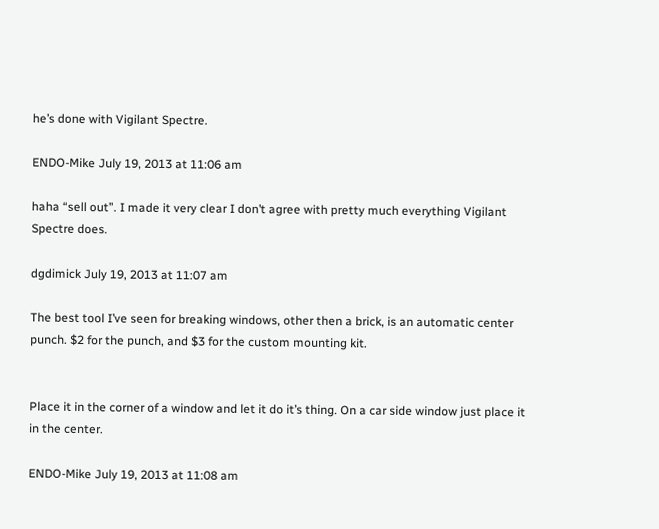he’s done with Vigilant Spectre.

ENDO-Mike July 19, 2013 at 11:06 am

haha “sell out”. I made it very clear I don’t agree with pretty much everything Vigilant Spectre does.

dgdimick July 19, 2013 at 11:07 am

The best tool I’ve seen for breaking windows, other then a brick, is an automatic center punch. $2 for the punch, and $3 for the custom mounting kit.


Place it in the corner of a window and let it do it’s thing. On a car side window just place it in the center.

ENDO-Mike July 19, 2013 at 11:08 am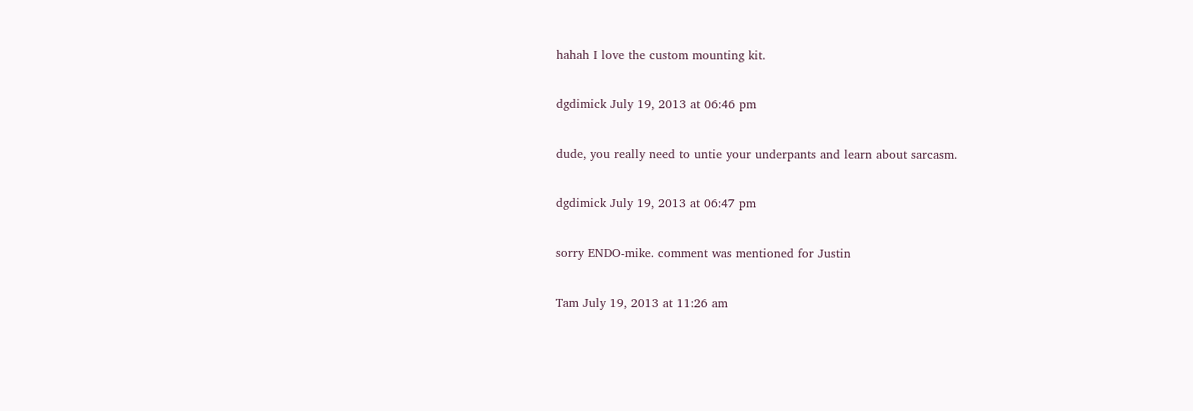hahah I love the custom mounting kit.

dgdimick July 19, 2013 at 06:46 pm

dude, you really need to untie your underpants and learn about sarcasm.

dgdimick July 19, 2013 at 06:47 pm

sorry ENDO-mike. comment was mentioned for Justin

Tam July 19, 2013 at 11:26 am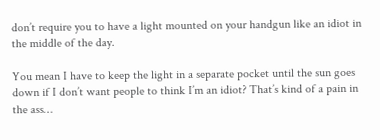don’t require you to have a light mounted on your handgun like an idiot in the middle of the day.

You mean I have to keep the light in a separate pocket until the sun goes down if I don’t want people to think I’m an idiot? That’s kind of a pain in the ass…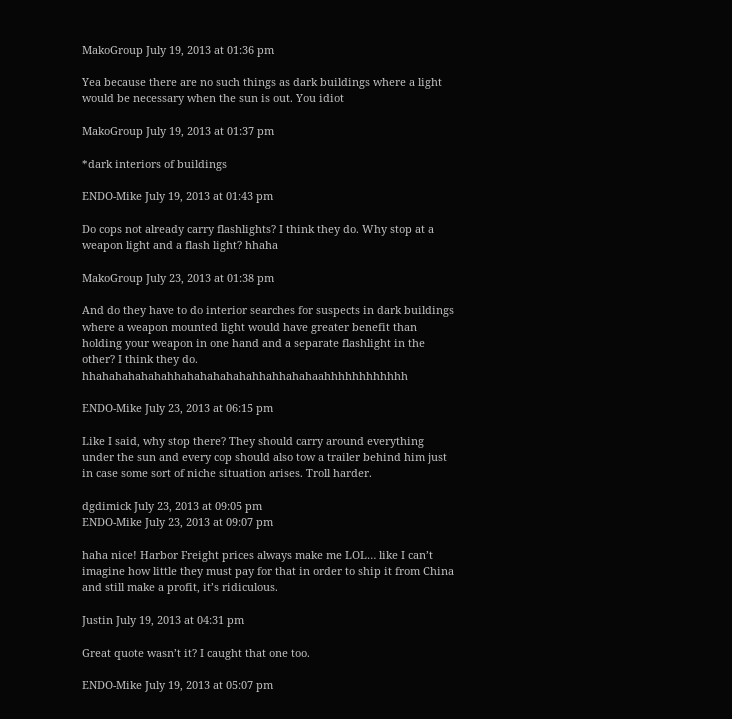MakoGroup July 19, 2013 at 01:36 pm

Yea because there are no such things as dark buildings where a light would be necessary when the sun is out. You idiot

MakoGroup July 19, 2013 at 01:37 pm

*dark interiors of buildings

ENDO-Mike July 19, 2013 at 01:43 pm

Do cops not already carry flashlights? I think they do. Why stop at a weapon light and a flash light? hhaha

MakoGroup July 23, 2013 at 01:38 pm

And do they have to do interior searches for suspects in dark buildings where a weapon mounted light would have greater benefit than holding your weapon in one hand and a separate flashlight in the other? I think they do. hhahahahahahahhahahahahahahhahhahahaahhhhhhhhhhhh

ENDO-Mike July 23, 2013 at 06:15 pm

Like I said, why stop there? They should carry around everything under the sun and every cop should also tow a trailer behind him just in case some sort of niche situation arises. Troll harder.

dgdimick July 23, 2013 at 09:05 pm
ENDO-Mike July 23, 2013 at 09:07 pm

haha nice! Harbor Freight prices always make me LOL… like I can’t imagine how little they must pay for that in order to ship it from China and still make a profit, it’s ridiculous.

Justin July 19, 2013 at 04:31 pm

Great quote wasn’t it? I caught that one too.

ENDO-Mike July 19, 2013 at 05:07 pm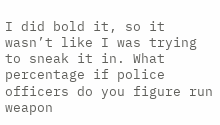I did bold it, so it wasn’t like I was trying to sneak it in. What percentage if police officers do you figure run weapon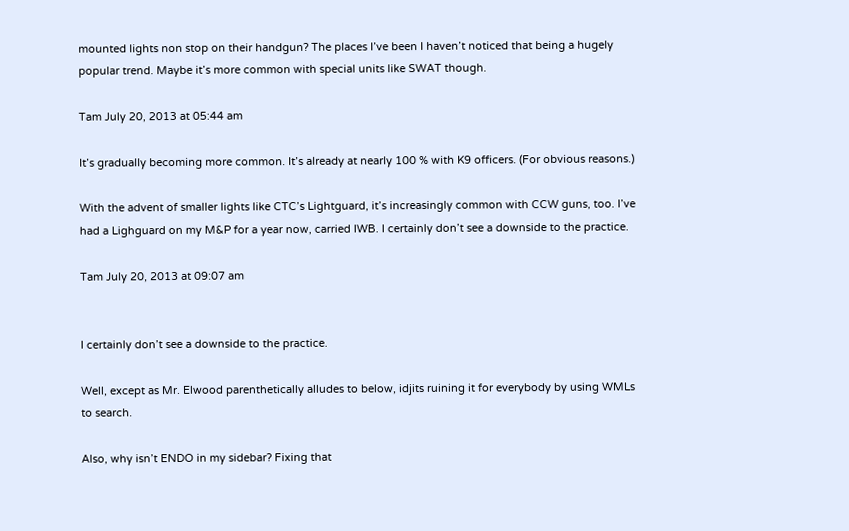mounted lights non stop on their handgun? The places I’ve been I haven’t noticed that being a hugely popular trend. Maybe it’s more common with special units like SWAT though.

Tam July 20, 2013 at 05:44 am

It’s gradually becoming more common. It’s already at nearly 100 % with K9 officers. (For obvious reasons.)

With the advent of smaller lights like CTC’s Lightguard, it’s increasingly common with CCW guns, too. I’ve had a Lighguard on my M&P for a year now, carried IWB. I certainly don’t see a downside to the practice.

Tam July 20, 2013 at 09:07 am


I certainly don’t see a downside to the practice.

Well, except as Mr. Elwood parenthetically alludes to below, idjits ruining it for everybody by using WMLs to search.

Also, why isn’t ENDO in my sidebar? Fixing that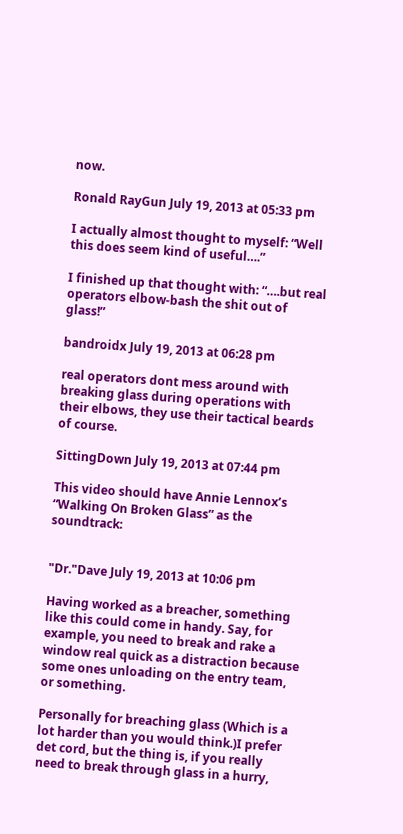now.

Ronald RayGun July 19, 2013 at 05:33 pm

I actually almost thought to myself: “Well this does seem kind of useful….”

I finished up that thought with: “….but real operators elbow-bash the shit out of glass!”

bandroidx July 19, 2013 at 06:28 pm

real operators dont mess around with breaking glass during operations with their elbows, they use their tactical beards of course.

SittingDown July 19, 2013 at 07:44 pm

This video should have Annie Lennox’s “Walking On Broken Glass” as the soundtrack:


"Dr."Dave July 19, 2013 at 10:06 pm

Having worked as a breacher, something like this could come in handy. Say, for example, you need to break and rake a window real quick as a distraction because some ones unloading on the entry team, or something.

Personally for breaching glass (Which is a lot harder than you would think.)I prefer det cord, but the thing is, if you really need to break through glass in a hurry,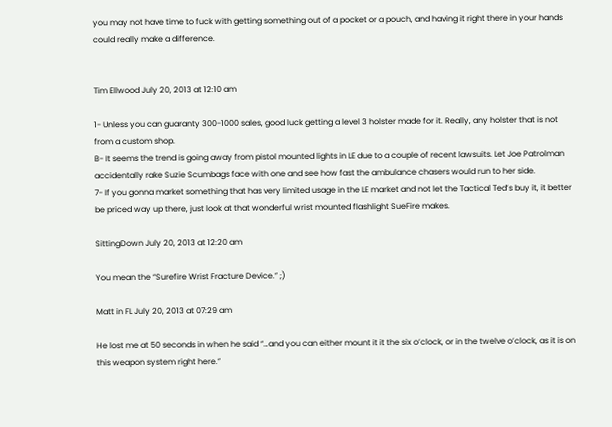you may not have time to fuck with getting something out of a pocket or a pouch, and having it right there in your hands could really make a difference.


Tim Ellwood July 20, 2013 at 12:10 am

1- Unless you can guaranty 300-1000 sales, good luck getting a level 3 holster made for it. Really, any holster that is not from a custom shop.
B- It seems the trend is going away from pistol mounted lights in LE due to a couple of recent lawsuits. Let Joe Patrolman accidentally rake Suzie Scumbags face with one and see how fast the ambulance chasers would run to her side.
7- If you gonna market something that has very limited usage in the LE market and not let the Tactical Ted’s buy it, it better be priced way up there, just look at that wonderful wrist mounted flashlight SueFire makes.

SittingDown July 20, 2013 at 12:20 am

You mean the “Surefire Wrist Fracture Device.” ;)

Matt in FL July 20, 2013 at 07:29 am

He lost me at 50 seconds in when he said “…and you can either mount it it the six o’clock, or in the twelve o’clock, as it is on this weapon system right here.”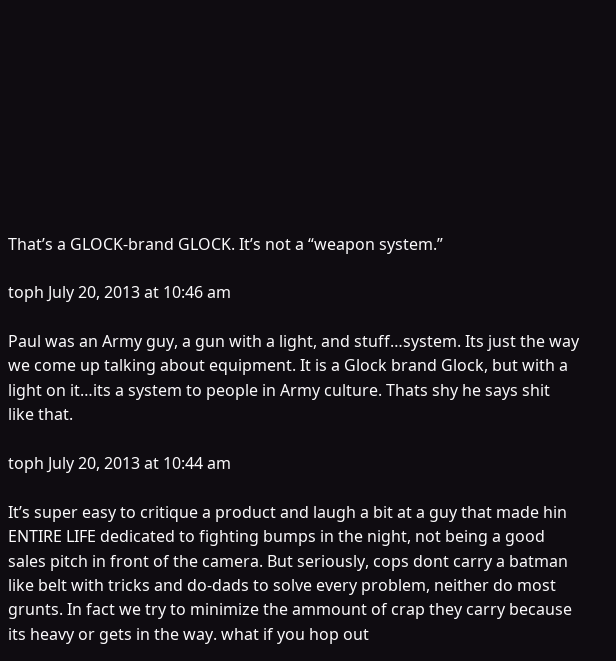That’s a GLOCK-brand GLOCK. It’s not a “weapon system.”

toph July 20, 2013 at 10:46 am

Paul was an Army guy, a gun with a light, and stuff…system. Its just the way we come up talking about equipment. It is a Glock brand Glock, but with a light on it…its a system to people in Army culture. Thats shy he says shit like that.

toph July 20, 2013 at 10:44 am

It’s super easy to critique a product and laugh a bit at a guy that made hin ENTIRE LIFE dedicated to fighting bumps in the night, not being a good sales pitch in front of the camera. But seriously, cops dont carry a batman like belt with tricks and do-dads to solve every problem, neither do most grunts. In fact we try to minimize the ammount of crap they carry because its heavy or gets in the way. what if you hop out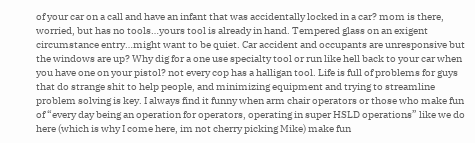of your car on a call and have an infant that was accidentally locked in a car? mom is there, worried, but has no tools…yours tool is already in hand. Tempered glass on an exigent circumstance entry…might want to be quiet. Car accident and occupants are unresponsive but the windows are up? Why dig for a one use specialty tool or run like hell back to your car when you have one on your pistol? not every cop has a halligan tool. Life is full of problems for guys that do strange shit to help people, and minimizing equipment and trying to streamline problem solving is key. I always find it funny when arm chair operators or those who make fun of “every day being an operation for operators, operating in super HSLD operations” like we do here (which is why I come here, im not cherry picking Mike) make fun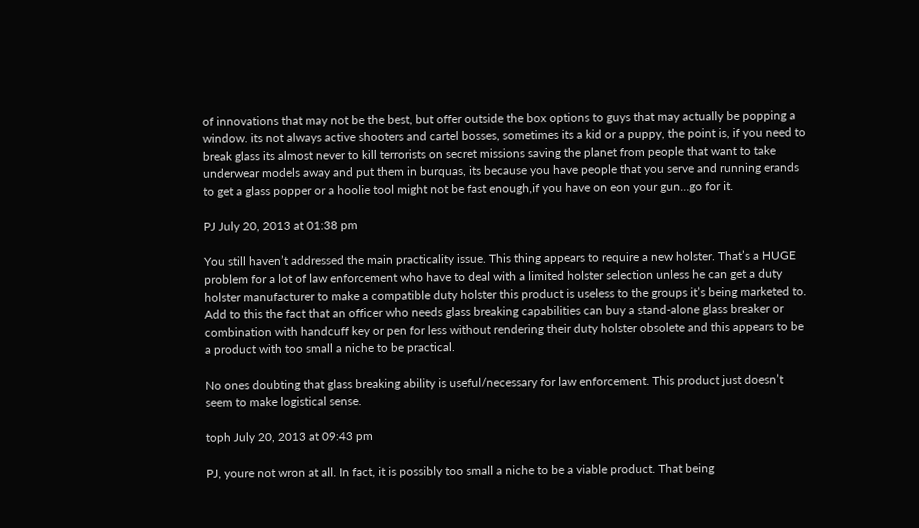of innovations that may not be the best, but offer outside the box options to guys that may actually be popping a window. its not always active shooters and cartel bosses, sometimes its a kid or a puppy, the point is, if you need to break glass its almost never to kill terrorists on secret missions saving the planet from people that want to take underwear models away and put them in burquas, its because you have people that you serve and running erands to get a glass popper or a hoolie tool might not be fast enough,if you have on eon your gun…go for it.

PJ July 20, 2013 at 01:38 pm

You still haven’t addressed the main practicality issue. This thing appears to require a new holster. That’s a HUGE problem for a lot of law enforcement who have to deal with a limited holster selection unless he can get a duty holster manufacturer to make a compatible duty holster this product is useless to the groups it’s being marketed to. Add to this the fact that an officer who needs glass breaking capabilities can buy a stand-alone glass breaker or combination with handcuff key or pen for less without rendering their duty holster obsolete and this appears to be a product with too small a niche to be practical.

No ones doubting that glass breaking ability is useful/necessary for law enforcement. This product just doesn’t seem to make logistical sense.

toph July 20, 2013 at 09:43 pm

PJ, youre not wron at all. In fact, it is possibly too small a niche to be a viable product. That being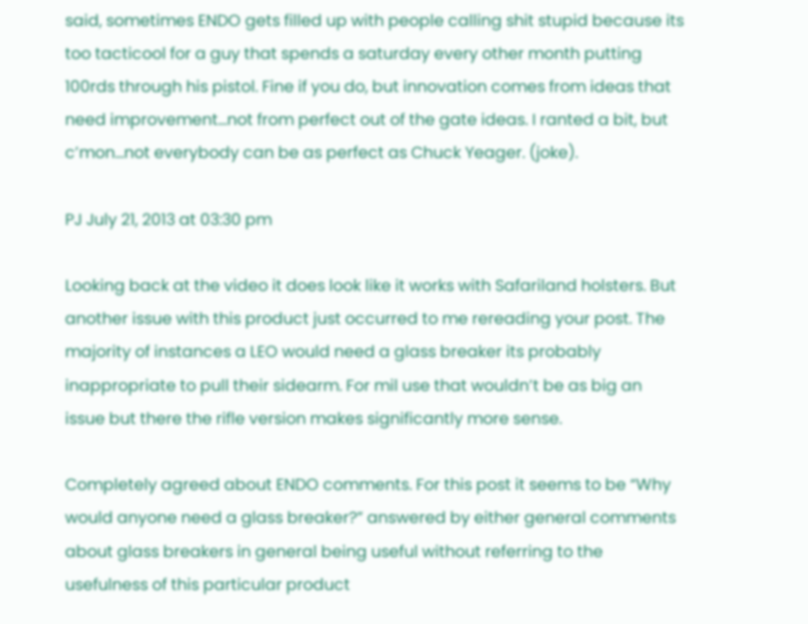said, sometimes ENDO gets filled up with people calling shit stupid because its too tacticool for a guy that spends a saturday every other month putting 100rds through his pistol. Fine if you do, but innovation comes from ideas that need improvement…not from perfect out of the gate ideas. I ranted a bit, but c’mon…not everybody can be as perfect as Chuck Yeager. (joke).

PJ July 21, 2013 at 03:30 pm

Looking back at the video it does look like it works with Safariland holsters. But another issue with this product just occurred to me rereading your post. The majority of instances a LEO would need a glass breaker its probably inappropriate to pull their sidearm. For mil use that wouldn’t be as big an issue but there the rifle version makes significantly more sense.

Completely agreed about ENDO comments. For this post it seems to be “Why would anyone need a glass breaker?” answered by either general comments about glass breakers in general being useful without referring to the usefulness of this particular product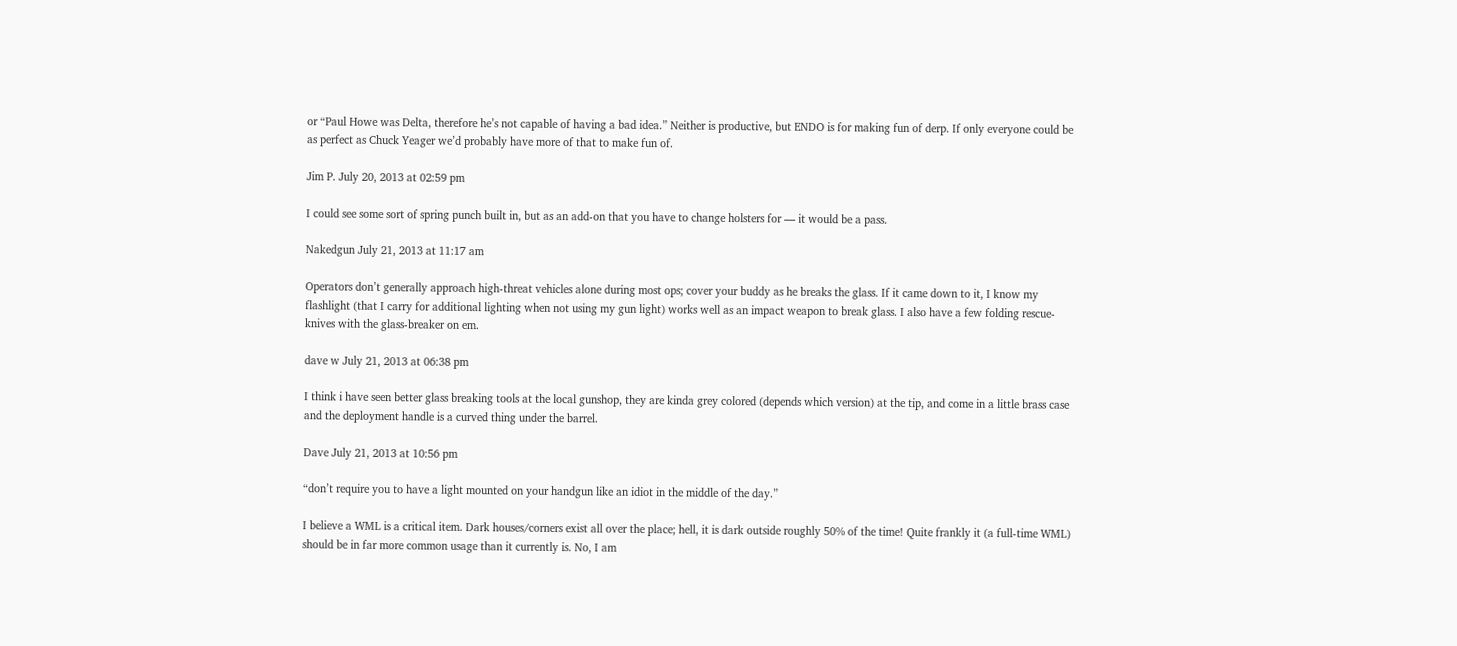or “Paul Howe was Delta, therefore he’s not capable of having a bad idea.” Neither is productive, but ENDO is for making fun of derp. If only everyone could be as perfect as Chuck Yeager we’d probably have more of that to make fun of.

Jim P. July 20, 2013 at 02:59 pm

I could see some sort of spring punch built in, but as an add-on that you have to change holsters for — it would be a pass.

Nakedgun July 21, 2013 at 11:17 am

Operators don’t generally approach high-threat vehicles alone during most ops; cover your buddy as he breaks the glass. If it came down to it, I know my flashlight (that I carry for additional lighting when not using my gun light) works well as an impact weapon to break glass. I also have a few folding rescue-knives with the glass-breaker on em.

dave w July 21, 2013 at 06:38 pm

I think i have seen better glass breaking tools at the local gunshop, they are kinda grey colored (depends which version) at the tip, and come in a little brass case and the deployment handle is a curved thing under the barrel.

Dave July 21, 2013 at 10:56 pm

“don’t require you to have a light mounted on your handgun like an idiot in the middle of the day.”

I believe a WML is a critical item. Dark houses/corners exist all over the place; hell, it is dark outside roughly 50% of the time! Quite frankly it (a full-time WML) should be in far more common usage than it currently is. No, I am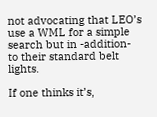not advocating that LEO’s use a WML for a simple search but in -addition- to their standard belt lights.

If one thinks it’s,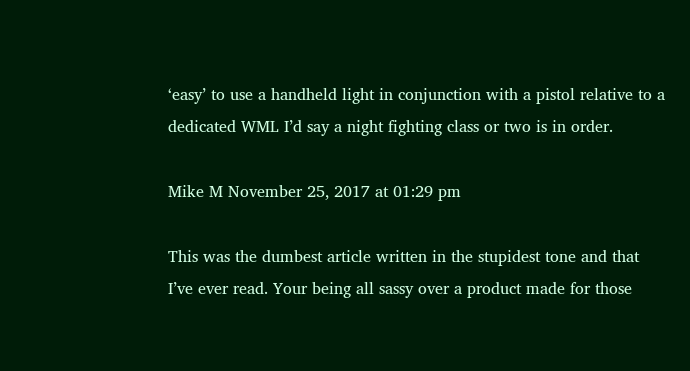‘easy’ to use a handheld light in conjunction with a pistol relative to a dedicated WML I’d say a night fighting class or two is in order.

Mike M November 25, 2017 at 01:29 pm

This was the dumbest article written in the stupidest tone and that I’ve ever read. Your being all sassy over a product made for those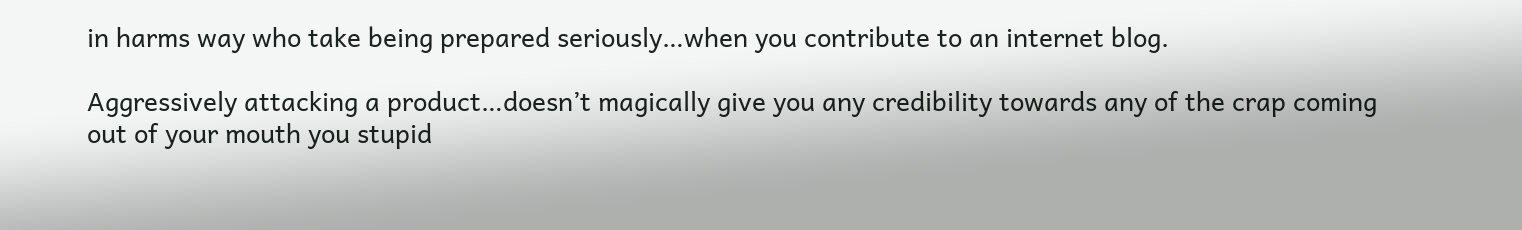in harms way who take being prepared seriously…when you contribute to an internet blog.

Aggressively attacking a product…doesn’t magically give you any credibility towards any of the crap coming out of your mouth you stupid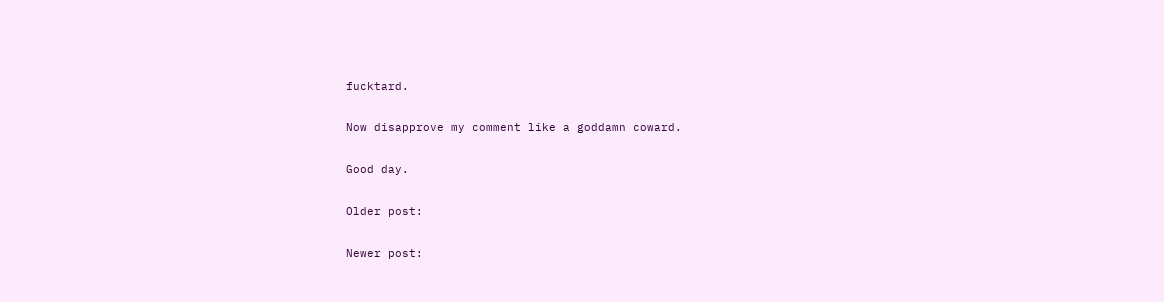fucktard.

Now disapprove my comment like a goddamn coward.

Good day.

Older post:

Newer post: